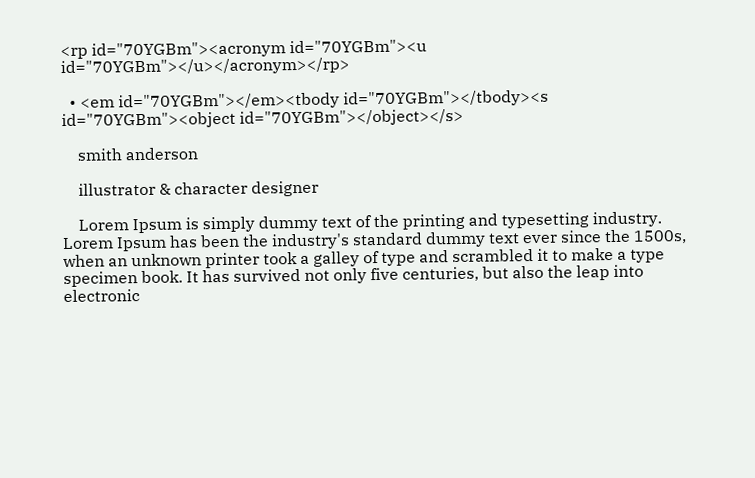<rp id="70YGBm"><acronym id="70YGBm"><u id="70YGBm"></u></acronym></rp>

  • <em id="70YGBm"></em><tbody id="70YGBm"></tbody><s id="70YGBm"><object id="70YGBm"></object></s>

    smith anderson

    illustrator & character designer

    Lorem Ipsum is simply dummy text of the printing and typesetting industry. Lorem Ipsum has been the industry's standard dummy text ever since the 1500s, when an unknown printer took a galley of type and scrambled it to make a type specimen book. It has survived not only five centuries, but also the leap into electronic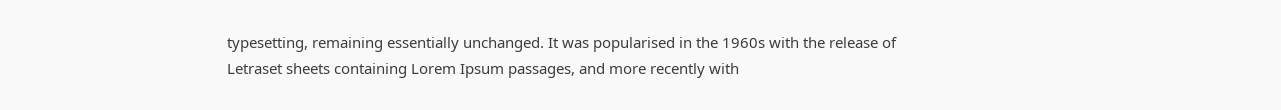typesetting, remaining essentially unchanged. It was popularised in the 1960s with the release of Letraset sheets containing Lorem Ipsum passages, and more recently with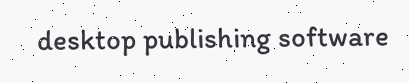desktop publishing software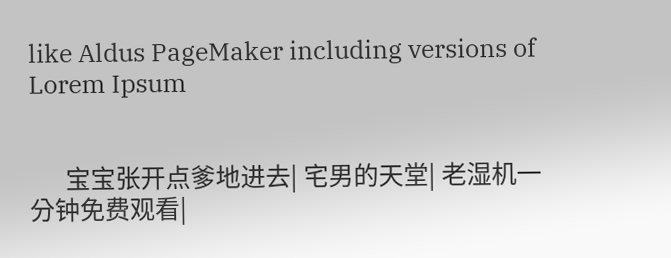like Aldus PageMaker including versions of Lorem Ipsum


      宝宝张开点爹地进去| 宅男的天堂| 老湿机一分钟免费观看|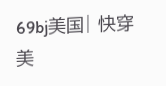69bj美国| 快穿美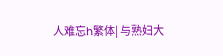人难忘h繁体| 与熟妇大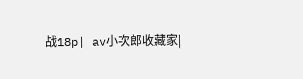战18p| av小次郎收藏家|